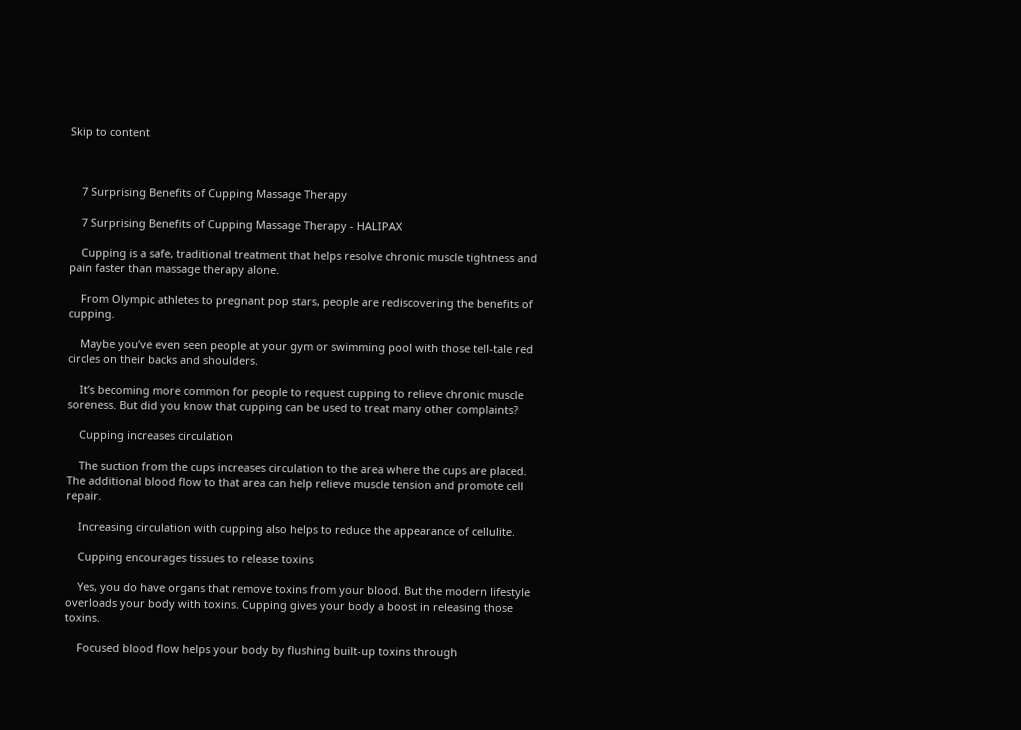Skip to content



    7 Surprising Benefits of Cupping Massage Therapy

    7 Surprising Benefits of Cupping Massage Therapy - HALIPAX

    Cupping is a safe, traditional treatment that helps resolve chronic muscle tightness and pain faster than massage therapy alone.

    From Olympic athletes to pregnant pop stars, people are rediscovering the benefits of cupping.

    Maybe you’ve even seen people at your gym or swimming pool with those tell-tale red circles on their backs and shoulders.

    It’s becoming more common for people to request cupping to relieve chronic muscle soreness. But did you know that cupping can be used to treat many other complaints?

    Cupping increases circulation

    The suction from the cups increases circulation to the area where the cups are placed. The additional blood flow to that area can help relieve muscle tension and promote cell repair.

    Increasing circulation with cupping also helps to reduce the appearance of cellulite.

    Cupping encourages tissues to release toxins

    Yes, you do have organs that remove toxins from your blood. But the modern lifestyle overloads your body with toxins. Cupping gives your body a boost in releasing those toxins.

    Focused blood flow helps your body by flushing built-up toxins through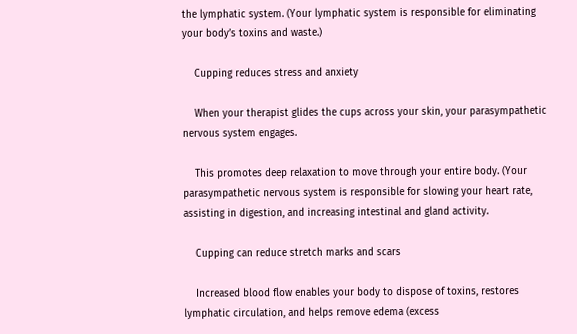the lymphatic system. (Your lymphatic system is responsible for eliminating your body’s toxins and waste.)

    Cupping reduces stress and anxiety

    When your therapist glides the cups across your skin, your parasympathetic nervous system engages.

    This promotes deep relaxation to move through your entire body. (Your parasympathetic nervous system is responsible for slowing your heart rate, assisting in digestion, and increasing intestinal and gland activity.

    Cupping can reduce stretch marks and scars

    Increased blood flow enables your body to dispose of toxins, restores lymphatic circulation, and helps remove edema (excess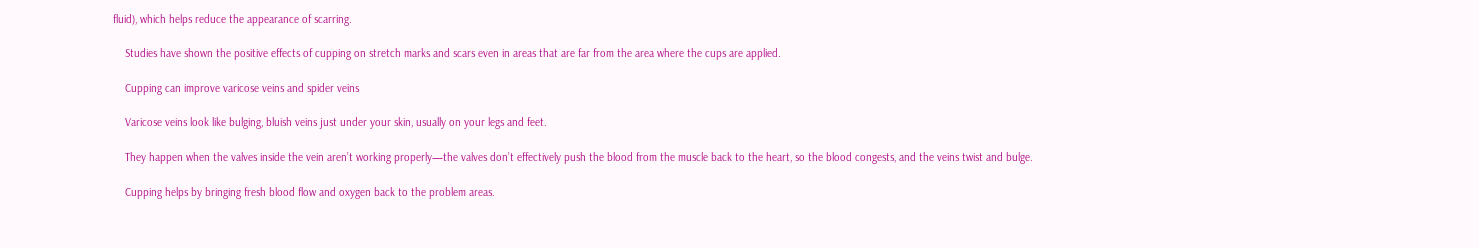fluid), which helps reduce the appearance of scarring.

    Studies have shown the positive effects of cupping on stretch marks and scars even in areas that are far from the area where the cups are applied.

    Cupping can improve varicose veins and spider veins

    Varicose veins look like bulging, bluish veins just under your skin, usually on your legs and feet.

    They happen when the valves inside the vein aren’t working properly—the valves don’t effectively push the blood from the muscle back to the heart, so the blood congests, and the veins twist and bulge.

    Cupping helps by bringing fresh blood flow and oxygen back to the problem areas.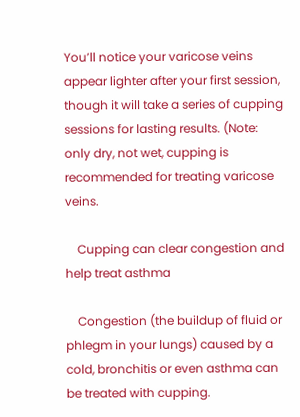You’ll notice your varicose veins appear lighter after your first session, though it will take a series of cupping sessions for lasting results. (Note: only dry, not wet, cupping is recommended for treating varicose veins.

    Cupping can clear congestion and help treat asthma

    Congestion (the buildup of fluid or phlegm in your lungs) caused by a cold, bronchitis or even asthma can be treated with cupping.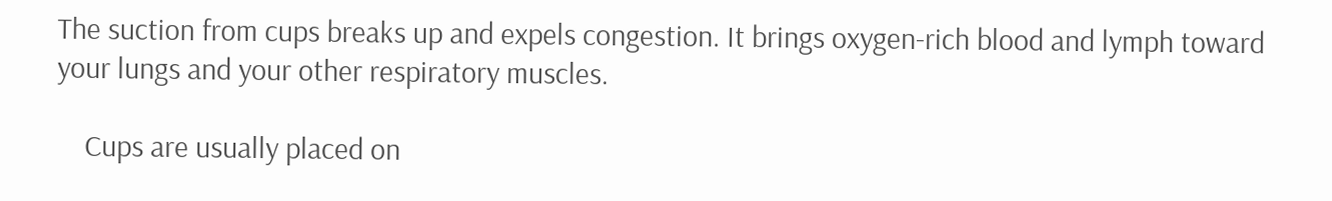The suction from cups breaks up and expels congestion. It brings oxygen-rich blood and lymph toward your lungs and your other respiratory muscles.

    Cups are usually placed on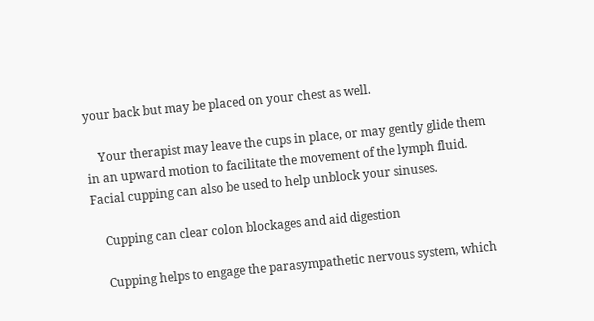your back but may be placed on your chest as well.

    Your therapist may leave the cups in place, or may gently glide them in an upward motion to facilitate the movement of the lymph fluid. Facial cupping can also be used to help unblock your sinuses.

    Cupping can clear colon blockages and aid digestion

    Cupping helps to engage the parasympathetic nervous system, which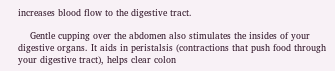increases blood flow to the digestive tract.

    Gentle cupping over the abdomen also stimulates the insides of your digestive organs. It aids in peristalsis (contractions that push food through your digestive tract), helps clear colon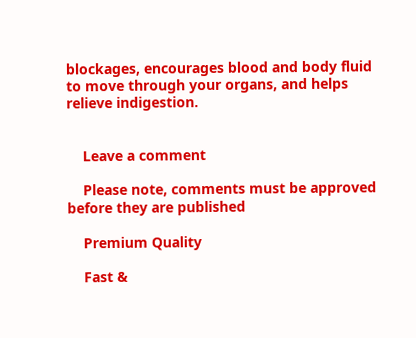blockages, encourages blood and body fluid to move through your organs, and helps relieve indigestion.


    Leave a comment

    Please note, comments must be approved before they are published

    Premium Quality

    Fast &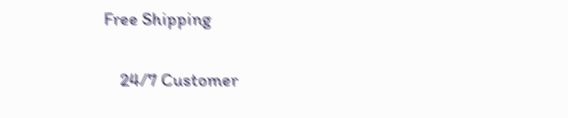Free Shipping

    24/7 Customer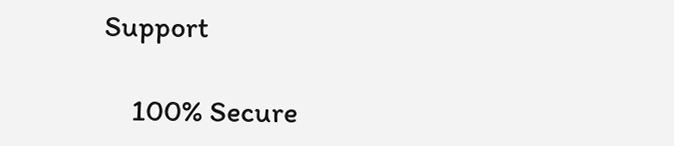Support

    100% Secure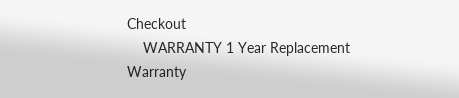Checkout
    WARRANTY 1 Year Replacement Warranty